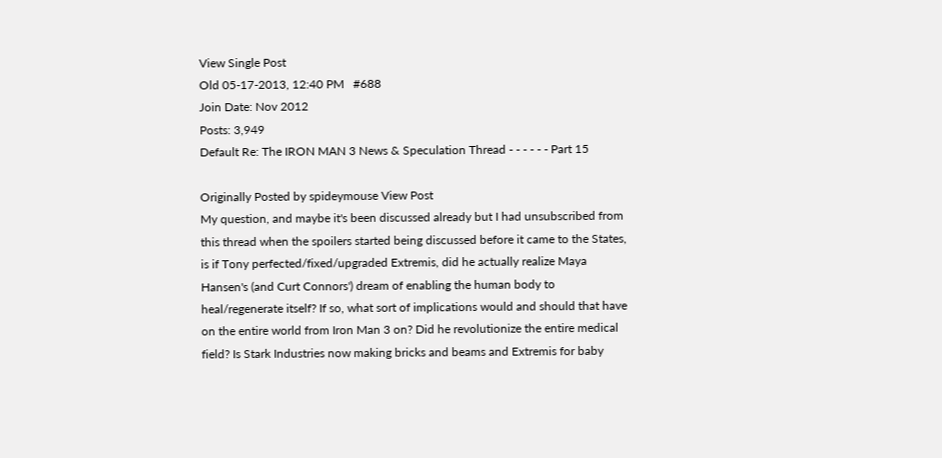View Single Post
Old 05-17-2013, 12:40 PM   #688
Join Date: Nov 2012
Posts: 3,949
Default Re: The IRON MAN 3 News & Speculation Thread - - - - - - Part 15

Originally Posted by spideymouse View Post
My question, and maybe it's been discussed already but I had unsubscribed from this thread when the spoilers started being discussed before it came to the States, is if Tony perfected/fixed/upgraded Extremis, did he actually realize Maya Hansen's (and Curt Connors') dream of enabling the human body to heal/regenerate itself? If so, what sort of implications would and should that have on the entire world from Iron Man 3 on? Did he revolutionize the entire medical field? Is Stark Industries now making bricks and beams and Extremis for baby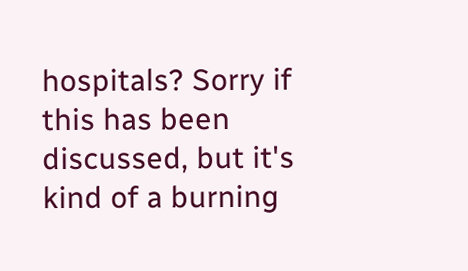hospitals? Sorry if this has been discussed, but it's kind of a burning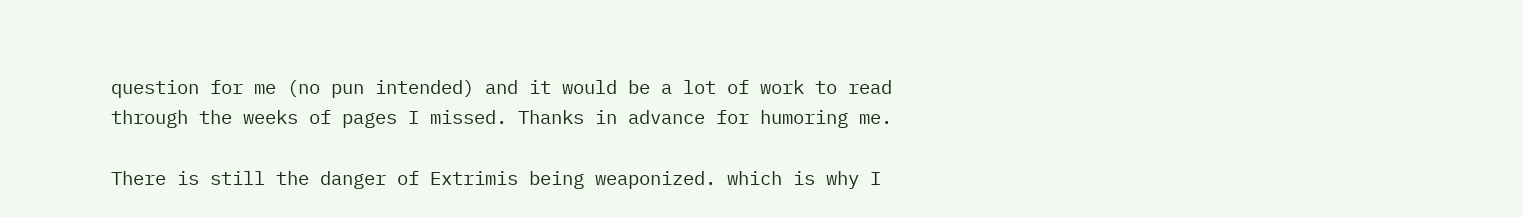question for me (no pun intended) and it would be a lot of work to read through the weeks of pages I missed. Thanks in advance for humoring me.

There is still the danger of Extrimis being weaponized. which is why I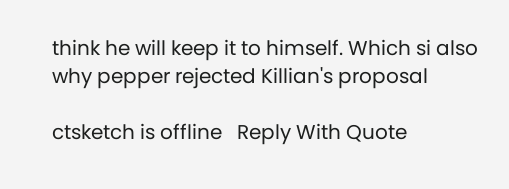think he will keep it to himself. Which si also why pepper rejected Killian's proposal

ctsketch is offline   Reply With Quote